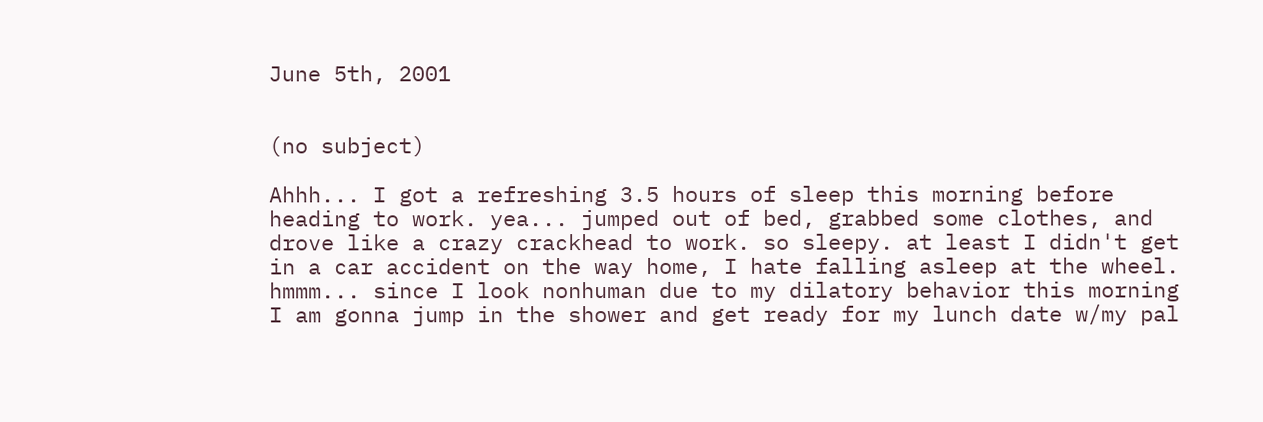June 5th, 2001


(no subject)

Ahhh... I got a refreshing 3.5 hours of sleep this morning before heading to work. yea... jumped out of bed, grabbed some clothes, and drove like a crazy crackhead to work. so sleepy. at least I didn't get in a car accident on the way home, I hate falling asleep at the wheel. hmmm... since I look nonhuman due to my dilatory behavior this morning I am gonna jump in the shower and get ready for my lunch date w/my pal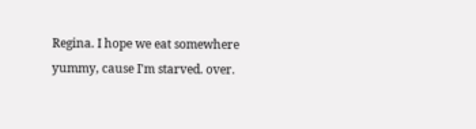Regina. I hope we eat somewhere yummy, cause I'm starved. over.